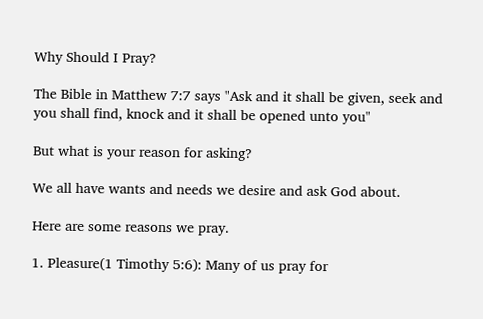Why Should I Pray?

The Bible in Matthew 7:7 says "Ask and it shall be given, seek and you shall find, knock and it shall be opened unto you"

But what is your reason for asking?

We all have wants and needs we desire and ask God about.

Here are some reasons we pray.

1. Pleasure(1 Timothy 5:6): Many of us pray for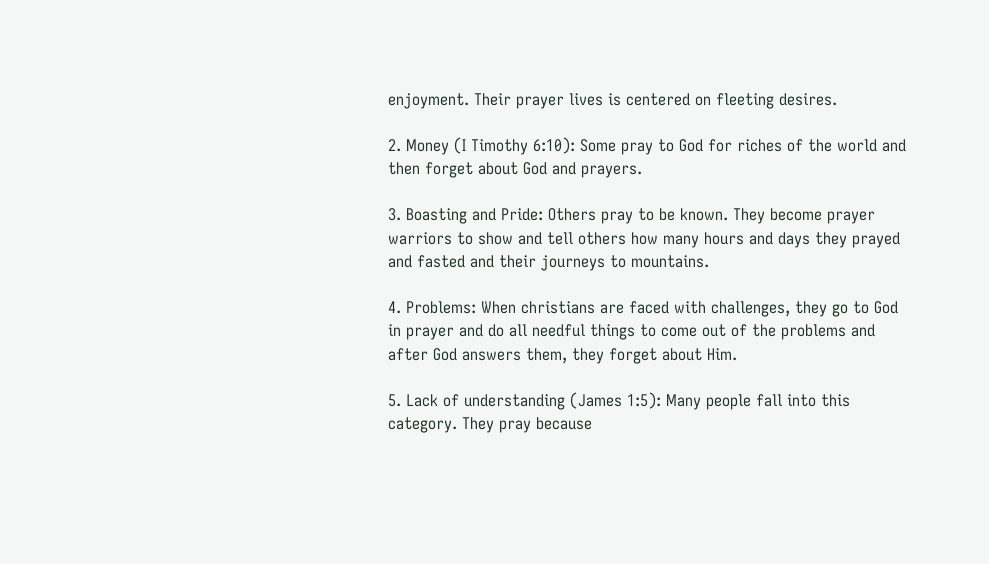enjoyment. Their prayer lives is centered on fleeting desires.

2. Money (I Timothy 6:10): Some pray to God for riches of the world and then forget about God and prayers.

3. Boasting and Pride: Others pray to be known. They become prayer warriors to show and tell others how many hours and days they prayed and fasted and their journeys to mountains.

4. Problems: When christians are faced with challenges, they go to God in prayer and do all needful things to come out of the problems and after God answers them, they forget about Him.

5. Lack of understanding (James 1:5): Many people fall into this category. They pray because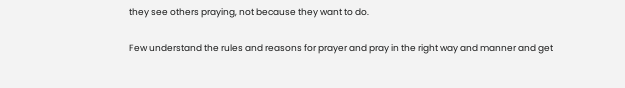they see others praying, not because they want to do.

Few understand the rules and reasons for prayer and pray in the right way and manner and get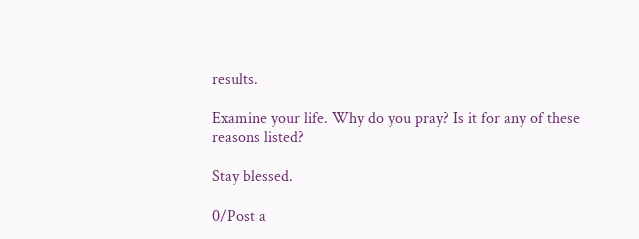results.

Examine your life. Why do you pray? Is it for any of these reasons listed?

Stay blessed.

0/Post a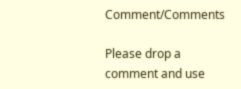Comment/Comments

Please drop a comment and use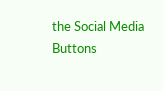the Social Media Buttons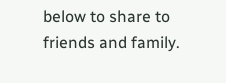below to share to friends and family.